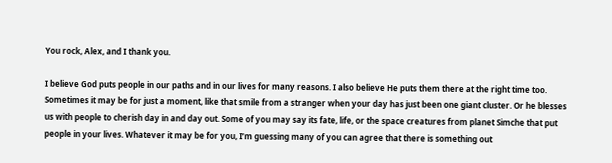You rock, Alex, and I thank you.

I believe God puts people in our paths and in our lives for many reasons. I also believe He puts them there at the right time too. Sometimes it may be for just a moment, like that smile from a stranger when your day has just been one giant cluster. Or he blesses us with people to cherish day in and day out. Some of you may say its fate, life, or the space creatures from planet Simche that put people in your lives. Whatever it may be for you, I’m guessing many of you can agree that there is something out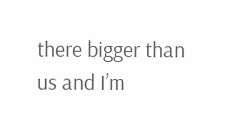there bigger than us and I’m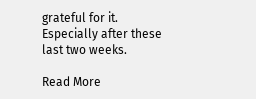grateful for it. Especially after these last two weeks.

Read More